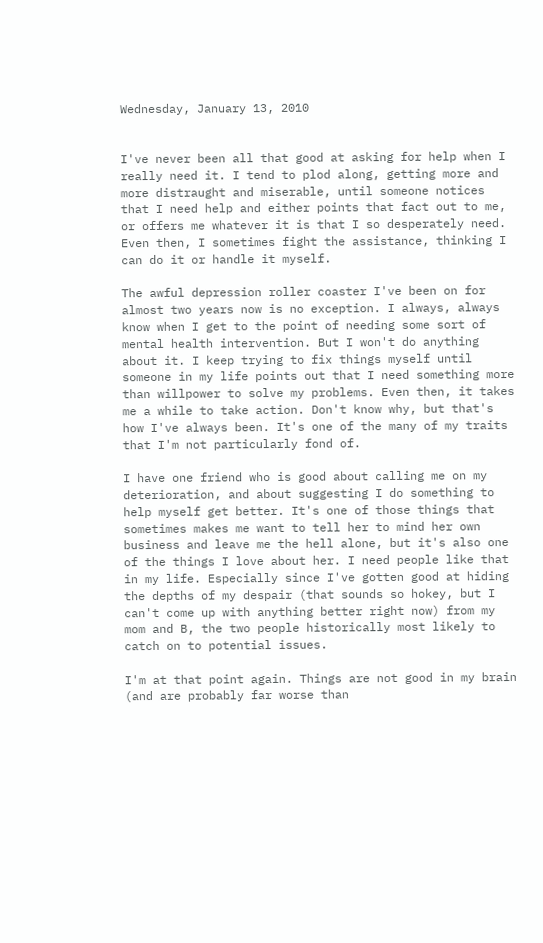Wednesday, January 13, 2010


I've never been all that good at asking for help when I really need it. I tend to plod along, getting more and more distraught and miserable, until someone notices that I need help and either points that fact out to me, or offers me whatever it is that I so desperately need. Even then, I sometimes fight the assistance, thinking I can do it or handle it myself.

The awful depression roller coaster I've been on for almost two years now is no exception. I always, always know when I get to the point of needing some sort of mental health intervention. But I won't do anything about it. I keep trying to fix things myself until someone in my life points out that I need something more than willpower to solve my problems. Even then, it takes me a while to take action. Don't know why, but that's how I've always been. It's one of the many of my traits that I'm not particularly fond of.

I have one friend who is good about calling me on my deterioration, and about suggesting I do something to help myself get better. It's one of those things that sometimes makes me want to tell her to mind her own business and leave me the hell alone, but it's also one of the things I love about her. I need people like that in my life. Especially since I've gotten good at hiding the depths of my despair (that sounds so hokey, but I can't come up with anything better right now) from my mom and B, the two people historically most likely to catch on to potential issues.

I'm at that point again. Things are not good in my brain (and are probably far worse than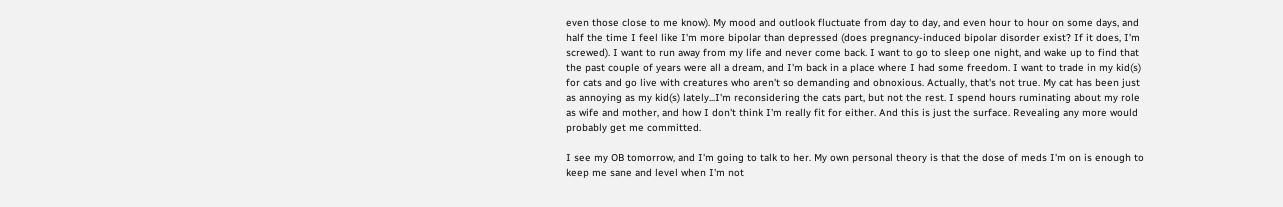even those close to me know). My mood and outlook fluctuate from day to day, and even hour to hour on some days, and half the time I feel like I'm more bipolar than depressed (does pregnancy-induced bipolar disorder exist? If it does, I'm screwed). I want to run away from my life and never come back. I want to go to sleep one night, and wake up to find that the past couple of years were all a dream, and I'm back in a place where I had some freedom. I want to trade in my kid(s) for cats and go live with creatures who aren't so demanding and obnoxious. Actually, that's not true. My cat has been just as annoying as my kid(s) lately...I'm reconsidering the cats part, but not the rest. I spend hours ruminating about my role as wife and mother, and how I don't think I'm really fit for either. And this is just the surface. Revealing any more would probably get me committed.

I see my OB tomorrow, and I'm going to talk to her. My own personal theory is that the dose of meds I'm on is enough to keep me sane and level when I'm not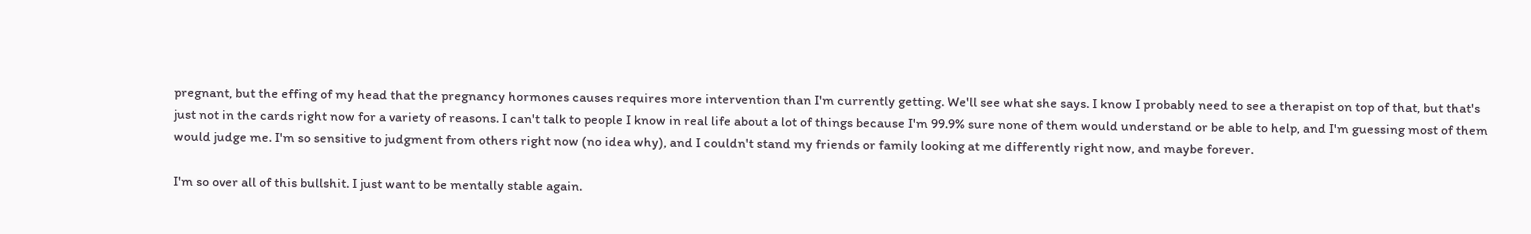pregnant, but the effing of my head that the pregnancy hormones causes requires more intervention than I'm currently getting. We'll see what she says. I know I probably need to see a therapist on top of that, but that's just not in the cards right now for a variety of reasons. I can't talk to people I know in real life about a lot of things because I'm 99.9% sure none of them would understand or be able to help, and I'm guessing most of them would judge me. I'm so sensitive to judgment from others right now (no idea why), and I couldn't stand my friends or family looking at me differently right now, and maybe forever.

I'm so over all of this bullshit. I just want to be mentally stable again.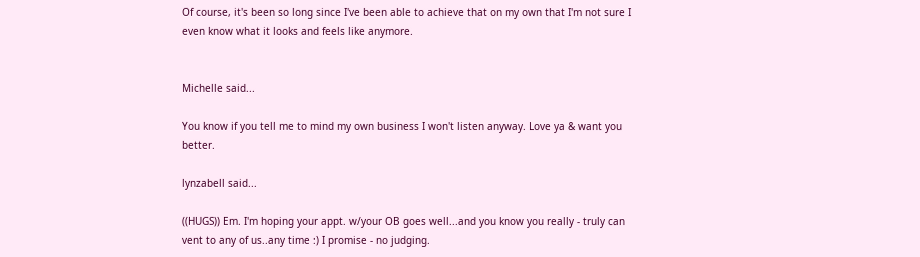Of course, it's been so long since I've been able to achieve that on my own that I'm not sure I even know what it looks and feels like anymore.


Michelle said...

You know if you tell me to mind my own business I won't listen anyway. Love ya & want you better.

lynzabell said...

((HUGS)) Em. I'm hoping your appt. w/your OB goes well...and you know you really - truly can vent to any of us..any time :) I promise - no judging.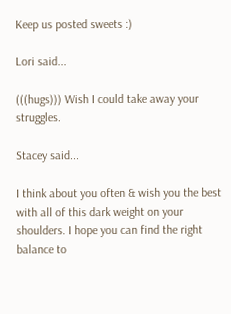Keep us posted sweets :)

Lori said...

(((hugs))) Wish I could take away your struggles.

Stacey said...

I think about you often & wish you the best with all of this dark weight on your shoulders. I hope you can find the right balance to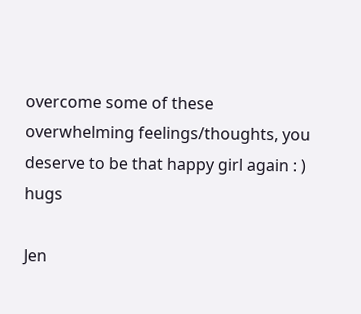overcome some of these overwhelming feelings/thoughts, you deserve to be that happy girl again : ) hugs

Jen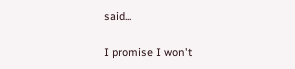said...

I promise I won't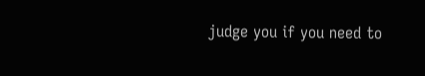judge you if you need to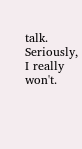talk. Seriously, I really won't.